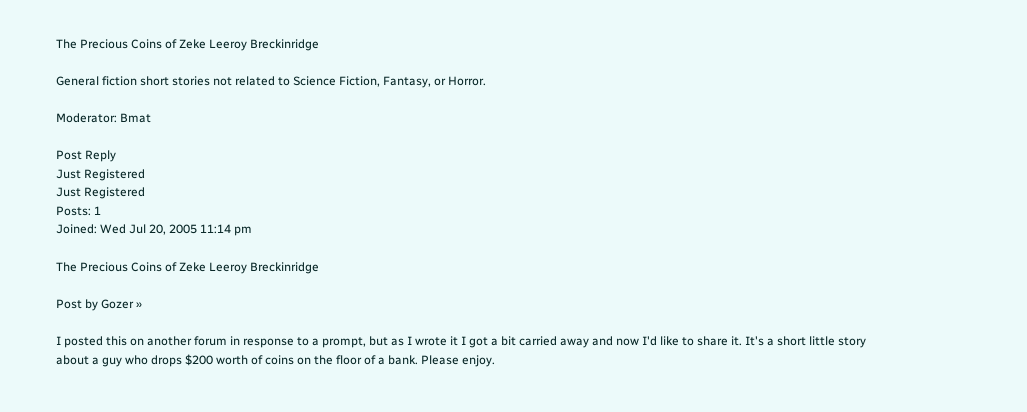The Precious Coins of Zeke Leeroy Breckinridge

General fiction short stories not related to Science Fiction, Fantasy, or Horror.

Moderator: Bmat

Post Reply
Just Registered
Just Registered
Posts: 1
Joined: Wed Jul 20, 2005 11:14 pm

The Precious Coins of Zeke Leeroy Breckinridge

Post by Gozer »

I posted this on another forum in response to a prompt, but as I wrote it I got a bit carried away and now I'd like to share it. It's a short little story about a guy who drops $200 worth of coins on the floor of a bank. Please enjoy.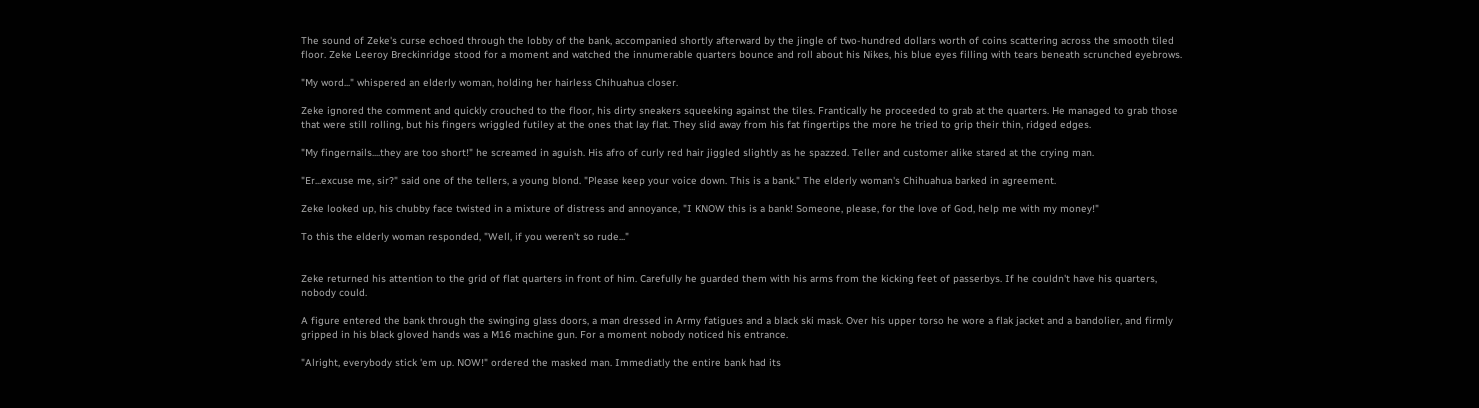The sound of Zeke's curse echoed through the lobby of the bank, accompanied shortly afterward by the jingle of two-hundred dollars worth of coins scattering across the smooth tiled floor. Zeke Leeroy Breckinridge stood for a moment and watched the innumerable quarters bounce and roll about his Nikes, his blue eyes filling with tears beneath scrunched eyebrows.

"My word..." whispered an elderly woman, holding her hairless Chihuahua closer.

Zeke ignored the comment and quickly crouched to the floor, his dirty sneakers squeeking against the tiles. Frantically he proceeded to grab at the quarters. He managed to grab those that were still rolling, but his fingers wriggled futiley at the ones that lay flat. They slid away from his fat fingertips the more he tried to grip their thin, ridged edges.

"My fingernails....they are too short!" he screamed in aguish. His afro of curly red hair jiggled slightly as he spazzed. Teller and customer alike stared at the crying man.

"Er...excuse me, sir?" said one of the tellers, a young blond. "Please keep your voice down. This is a bank." The elderly woman's Chihuahua barked in agreement.

Zeke looked up, his chubby face twisted in a mixture of distress and annoyance, "I KNOW this is a bank! Someone, please, for the love of God, help me with my money!"

To this the elderly woman responded, "Well, if you weren't so rude..."


Zeke returned his attention to the grid of flat quarters in front of him. Carefully he guarded them with his arms from the kicking feet of passerbys. If he couldn't have his quarters, nobody could.

A figure entered the bank through the swinging glass doors, a man dressed in Army fatigues and a black ski mask. Over his upper torso he wore a flak jacket and a bandolier, and firmly gripped in his black gloved hands was a M16 machine gun. For a moment nobody noticed his entrance.

"Alright, everybody stick 'em up. NOW!" ordered the masked man. Immediatly the entire bank had its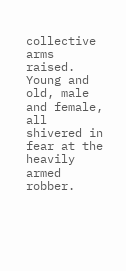collective arms raised. Young and old, male and female, all shivered in fear at the heavily armed robber.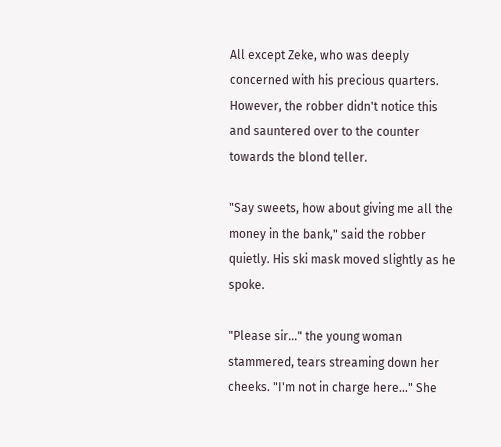All except Zeke, who was deeply concerned with his precious quarters. However, the robber didn't notice this and sauntered over to the counter towards the blond teller.

"Say sweets, how about giving me all the money in the bank," said the robber quietly. His ski mask moved slightly as he spoke.

"Please sir..." the young woman stammered, tears streaming down her cheeks. "I'm not in charge here..." She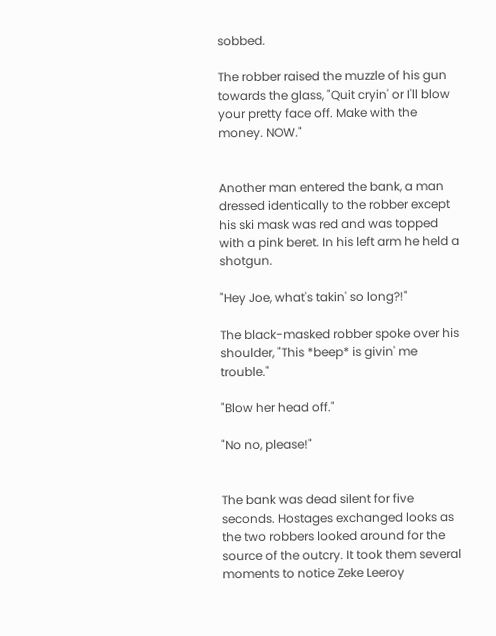sobbed.

The robber raised the muzzle of his gun towards the glass, "Quit cryin' or I'll blow your pretty face off. Make with the money. NOW."


Another man entered the bank, a man dressed identically to the robber except his ski mask was red and was topped with a pink beret. In his left arm he held a shotgun.

"Hey Joe, what's takin' so long?!"

The black-masked robber spoke over his shoulder, "This *beep* is givin' me trouble."

"Blow her head off."

"No no, please!"


The bank was dead silent for five seconds. Hostages exchanged looks as the two robbers looked around for the source of the outcry. It took them several moments to notice Zeke Leeroy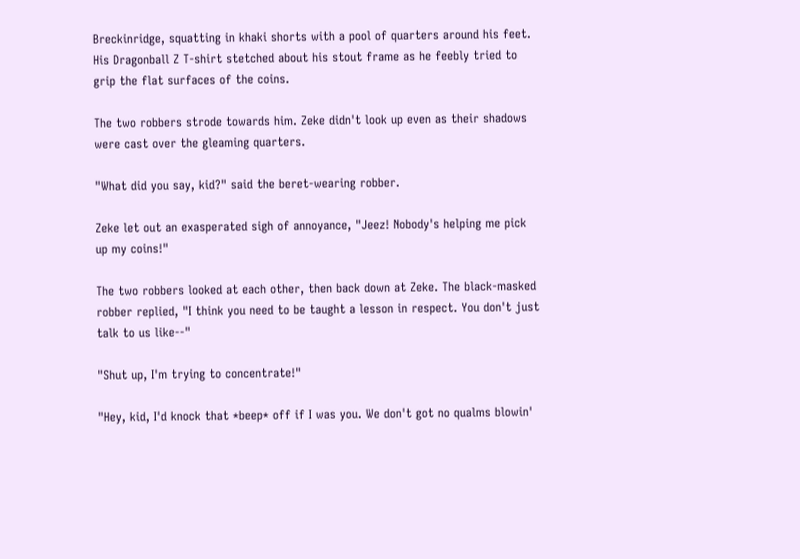Breckinridge, squatting in khaki shorts with a pool of quarters around his feet. His Dragonball Z T-shirt stetched about his stout frame as he feebly tried to grip the flat surfaces of the coins.

The two robbers strode towards him. Zeke didn't look up even as their shadows were cast over the gleaming quarters.

"What did you say, kid?" said the beret-wearing robber.

Zeke let out an exasperated sigh of annoyance, "Jeez! Nobody's helping me pick up my coins!"

The two robbers looked at each other, then back down at Zeke. The black-masked robber replied, "I think you need to be taught a lesson in respect. You don't just talk to us like--"

"Shut up, I'm trying to concentrate!"

"Hey, kid, I'd knock that *beep* off if I was you. We don't got no qualms blowin'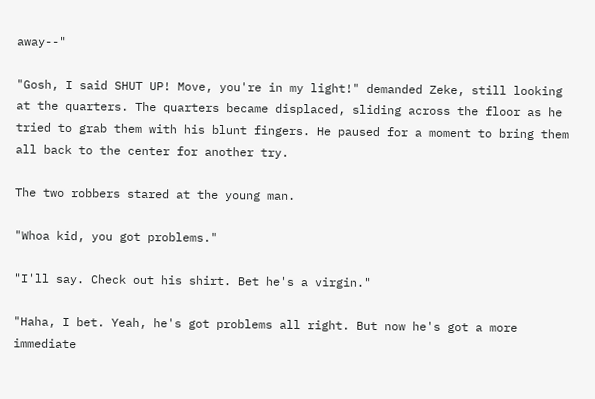away--"

"Gosh, I said SHUT UP! Move, you're in my light!" demanded Zeke, still looking at the quarters. The quarters became displaced, sliding across the floor as he tried to grab them with his blunt fingers. He paused for a moment to bring them all back to the center for another try.

The two robbers stared at the young man.

"Whoa kid, you got problems."

"I'll say. Check out his shirt. Bet he's a virgin."

"Haha, I bet. Yeah, he's got problems all right. But now he's got a more immediate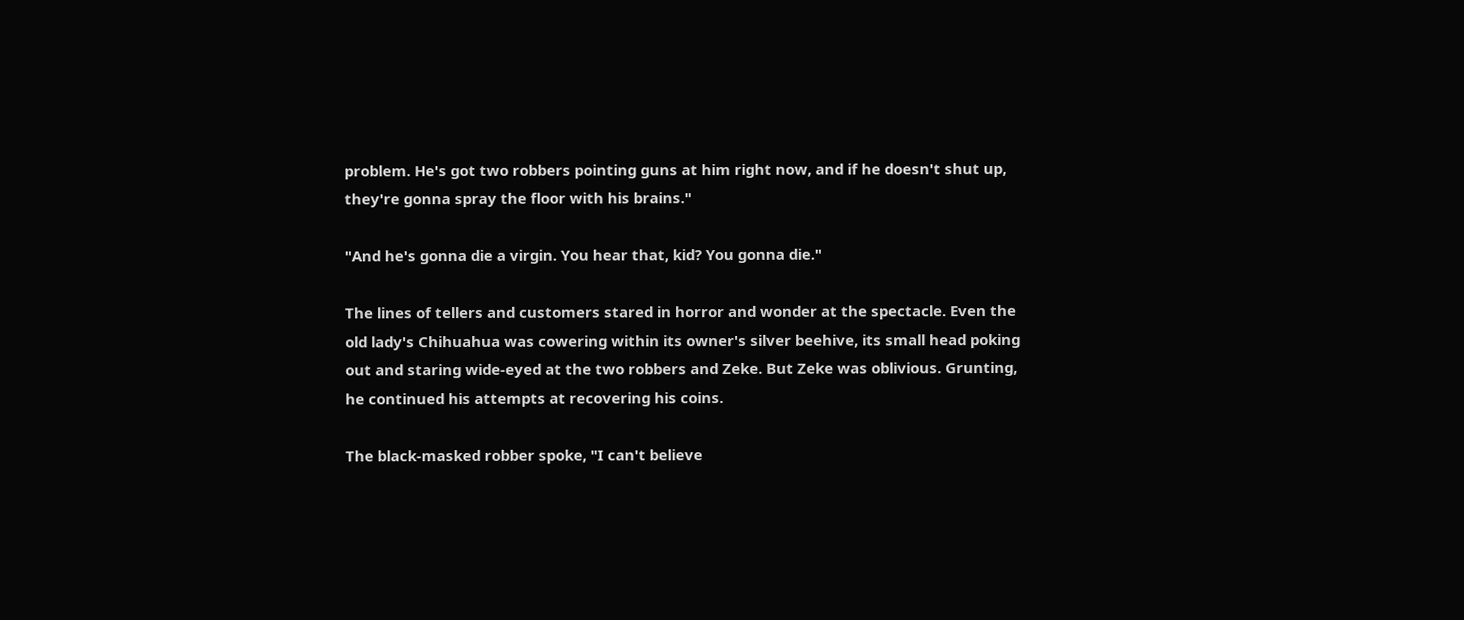problem. He's got two robbers pointing guns at him right now, and if he doesn't shut up, they're gonna spray the floor with his brains."

"And he's gonna die a virgin. You hear that, kid? You gonna die."

The lines of tellers and customers stared in horror and wonder at the spectacle. Even the old lady's Chihuahua was cowering within its owner's silver beehive, its small head poking out and staring wide-eyed at the two robbers and Zeke. But Zeke was oblivious. Grunting, he continued his attempts at recovering his coins.

The black-masked robber spoke, "I can't believe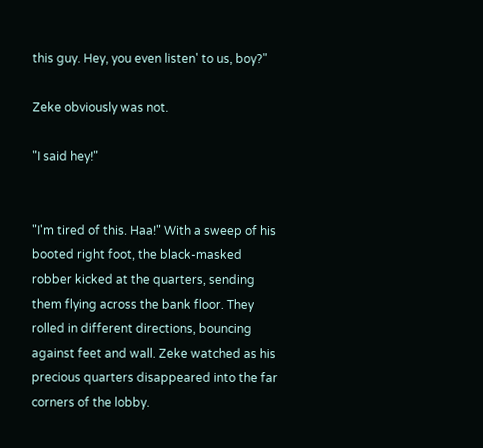this guy. Hey, you even listen' to us, boy?"

Zeke obviously was not.

"I said hey!"


"I'm tired of this. Haa!" With a sweep of his booted right foot, the black-masked robber kicked at the quarters, sending them flying across the bank floor. They rolled in different directions, bouncing against feet and wall. Zeke watched as his precious quarters disappeared into the far corners of the lobby.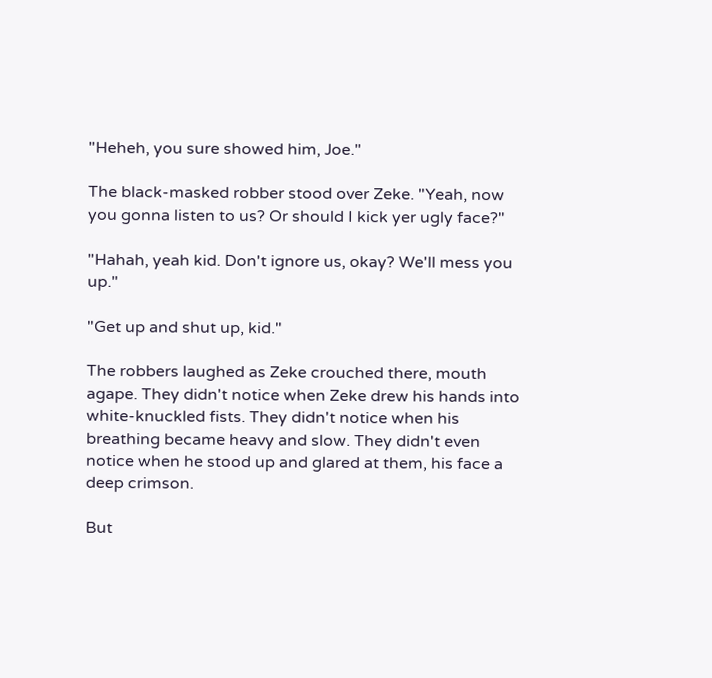"Heheh, you sure showed him, Joe."

The black-masked robber stood over Zeke. "Yeah, now you gonna listen to us? Or should I kick yer ugly face?"

"Hahah, yeah kid. Don't ignore us, okay? We'll mess you up."

"Get up and shut up, kid."

The robbers laughed as Zeke crouched there, mouth agape. They didn't notice when Zeke drew his hands into white-knuckled fists. They didn't notice when his breathing became heavy and slow. They didn't even notice when he stood up and glared at them, his face a deep crimson.

But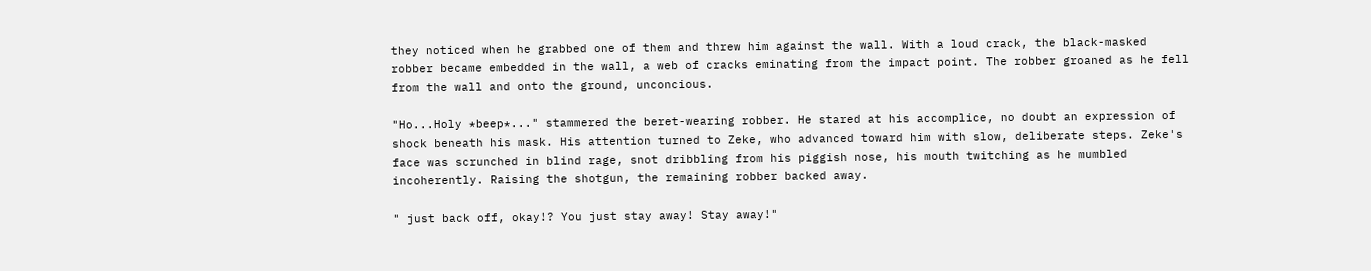they noticed when he grabbed one of them and threw him against the wall. With a loud crack, the black-masked robber became embedded in the wall, a web of cracks eminating from the impact point. The robber groaned as he fell from the wall and onto the ground, unconcious.

"Ho...Holy *beep*..." stammered the beret-wearing robber. He stared at his accomplice, no doubt an expression of shock beneath his mask. His attention turned to Zeke, who advanced toward him with slow, deliberate steps. Zeke's face was scrunched in blind rage, snot dribbling from his piggish nose, his mouth twitching as he mumbled incoherently. Raising the shotgun, the remaining robber backed away.

" just back off, okay!? You just stay away! Stay away!"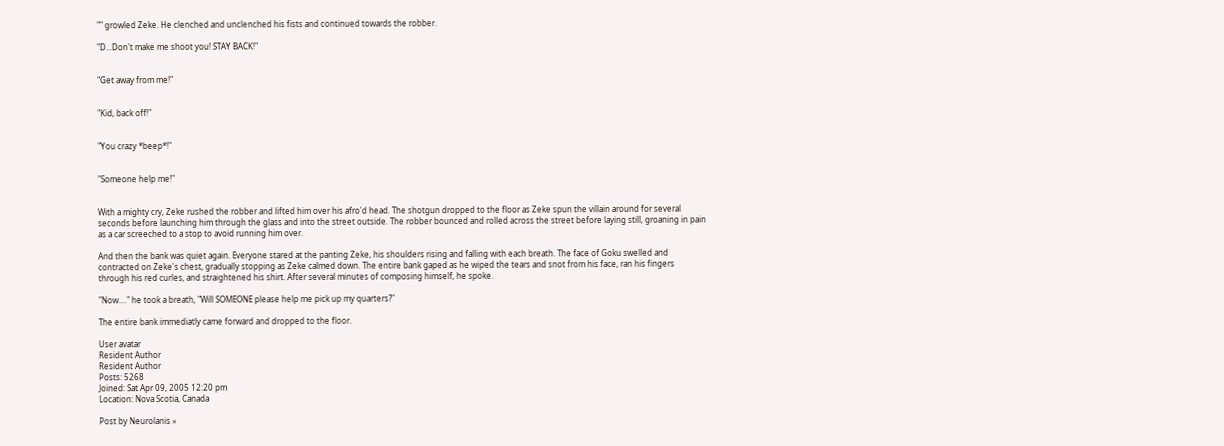"" growled Zeke. He clenched and unclenched his fists and continued towards the robber.

"D...Don't make me shoot you! STAY BACK!"


"Get away from me!"


"Kid, back off!"


"You crazy *beep*!"


"Someone help me!"


With a mighty cry, Zeke rushed the robber and lifted him over his afro'd head. The shotgun dropped to the floor as Zeke spun the villain around for several seconds before launching him through the glass and into the street outside. The robber bounced and rolled across the street before laying still, groaning in pain as a car screeched to a stop to avoid running him over.

And then the bank was quiet again. Everyone stared at the panting Zeke, his shoulders rising and falling with each breath. The face of Goku swelled and contracted on Zeke's chest, gradually stopping as Zeke calmed down. The entire bank gaped as he wiped the tears and snot from his face, ran his fingers through his red curles, and straightened his shirt. After several minutes of composing himself, he spoke.

"Now...." he took a breath, "Will SOMEONE please help me pick up my quarters?"

The entire bank immediatly came forward and dropped to the floor.

User avatar
Resident Author
Resident Author
Posts: 5268
Joined: Sat Apr 09, 2005 12:20 pm
Location: Nova Scotia, Canada

Post by Neurolanis »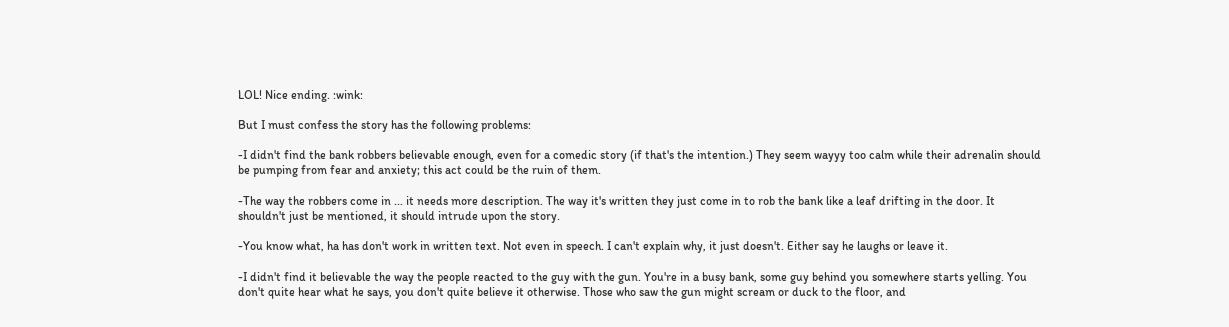LOL! Nice ending. :wink:

But I must confess the story has the following problems:

-I didn't find the bank robbers believable enough, even for a comedic story (if that's the intention.) They seem wayyy too calm while their adrenalin should be pumping from fear and anxiety; this act could be the ruin of them.

-The way the robbers come in ... it needs more description. The way it's written they just come in to rob the bank like a leaf drifting in the door. It shouldn't just be mentioned, it should intrude upon the story.

-You know what, ha has don't work in written text. Not even in speech. I can't explain why, it just doesn't. Either say he laughs or leave it.

-I didn't find it believable the way the people reacted to the guy with the gun. You're in a busy bank, some guy behind you somewhere starts yelling. You don't quite hear what he says, you don't quite believe it otherwise. Those who saw the gun might scream or duck to the floor, and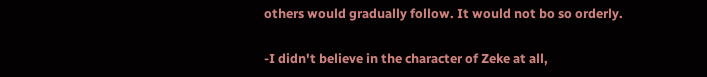others would gradually follow. It would not bo so orderly.

-I didn't believe in the character of Zeke at all,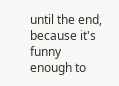until the end, because it's funny enough to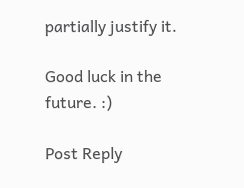partially justify it.

Good luck in the future. :)

Post Reply